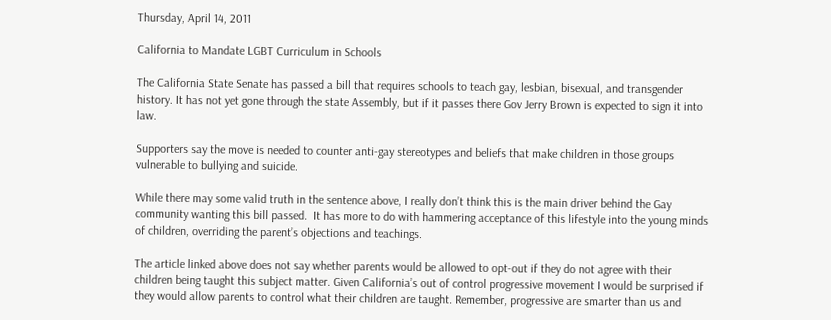Thursday, April 14, 2011

California to Mandate LGBT Curriculum in Schools

The California State Senate has passed a bill that requires schools to teach gay, lesbian, bisexual, and transgender history. It has not yet gone through the state Assembly, but if it passes there Gov Jerry Brown is expected to sign it into law.

Supporters say the move is needed to counter anti-gay stereotypes and beliefs that make children in those groups vulnerable to bullying and suicide.

While there may some valid truth in the sentence above, I really don’t think this is the main driver behind the Gay community wanting this bill passed.  It has more to do with hammering acceptance of this lifestyle into the young minds of children, overriding the parent’s objections and teachings.

The article linked above does not say whether parents would be allowed to opt-out if they do not agree with their children being taught this subject matter. Given California’s out of control progressive movement I would be surprised if they would allow parents to control what their children are taught. Remember, progressive are smarter than us and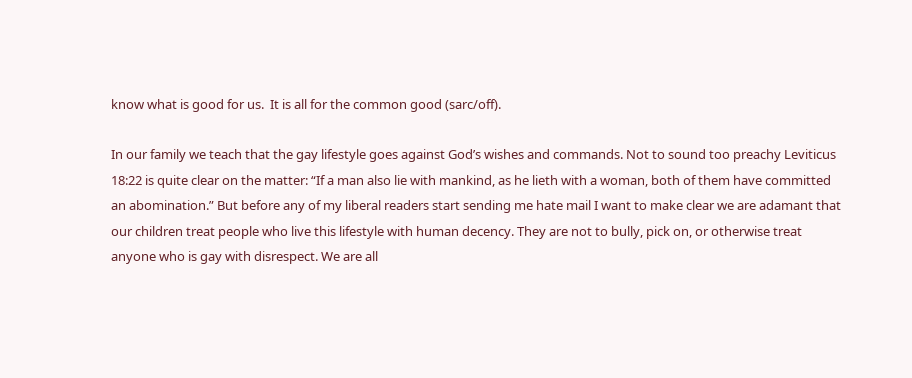know what is good for us.  It is all for the common good (sarc/off).

In our family we teach that the gay lifestyle goes against God’s wishes and commands. Not to sound too preachy Leviticus 18:22 is quite clear on the matter: “If a man also lie with mankind, as he lieth with a woman, both of them have committed an abomination.” But before any of my liberal readers start sending me hate mail I want to make clear we are adamant that our children treat people who live this lifestyle with human decency. They are not to bully, pick on, or otherwise treat anyone who is gay with disrespect. We are all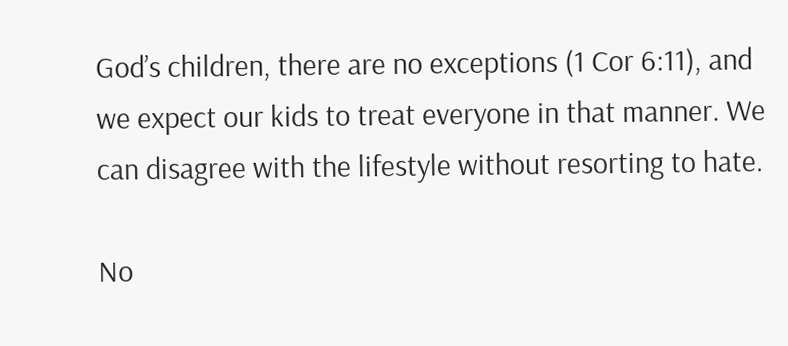God’s children, there are no exceptions (1 Cor 6:11), and we expect our kids to treat everyone in that manner. We can disagree with the lifestyle without resorting to hate.

No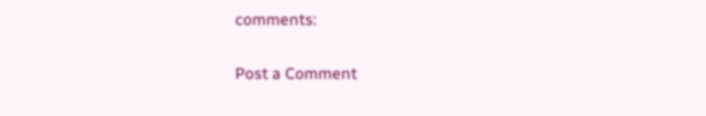comments:

Post a Comment